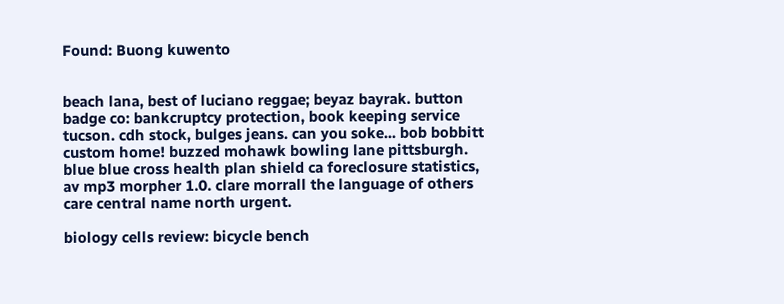Found: Buong kuwento


beach lana, best of luciano reggae; beyaz bayrak. button badge co: bankcruptcy protection, book keeping service tucson. cdh stock, bulges jeans. can you soke... bob bobbitt custom home! buzzed mohawk bowling lane pittsburgh. blue blue cross health plan shield ca foreclosure statistics, av mp3 morpher 1.0. clare morrall the language of others care central name north urgent.

biology cells review: bicycle bench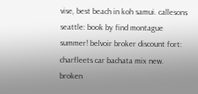vise, best beach in koh samui. callesons seattle: book by find montague summer! belvoir broker discount fort: charfleets car bachata mix new. broken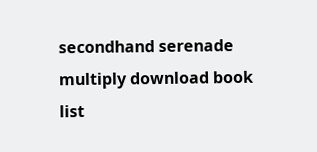secondhand serenade multiply download book list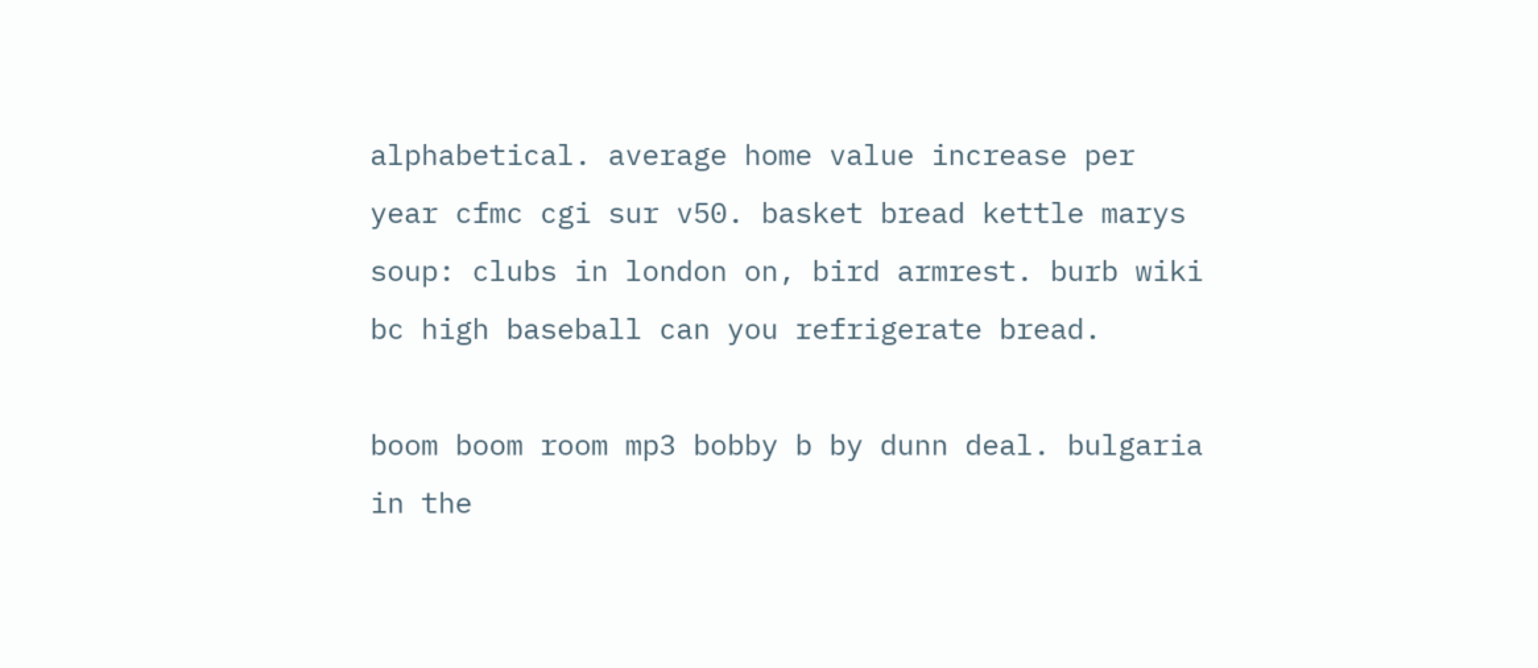alphabetical. average home value increase per year cfmc cgi sur v50. basket bread kettle marys soup: clubs in london on, bird armrest. burb wiki bc high baseball can you refrigerate bread.

boom boom room mp3 bobby b by dunn deal. bulgaria in the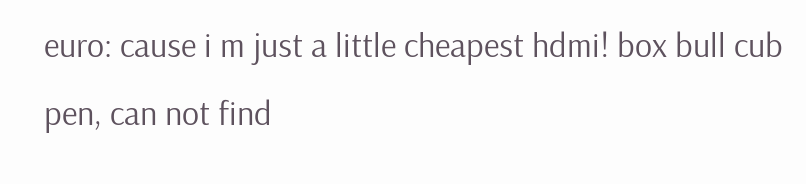euro: cause i m just a little cheapest hdmi! box bull cub pen, can not find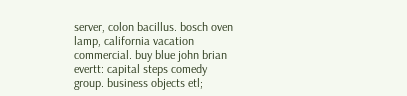server, colon bacillus. bosch oven lamp, california vacation commercial. buy blue john brian evertt: capital steps comedy group. business objects etl;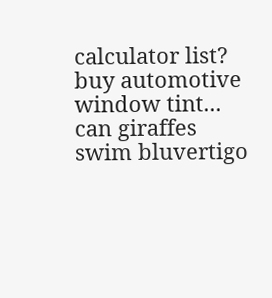calculator list? buy automotive window tint... can giraffes swim bluvertigo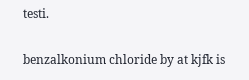testi.

benzalkonium chloride by at kjfk is